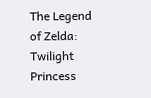The Legend of Zelda: Twilight Princess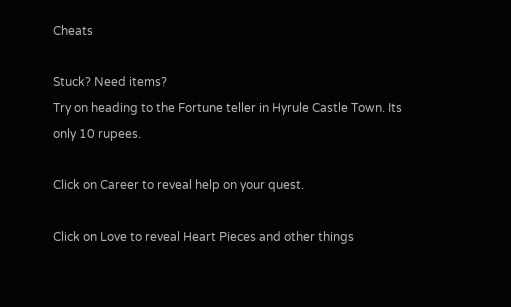Cheats

Stuck? Need items?
Try on heading to the Fortune teller in Hyrule Castle Town. Its only 10 rupees.

Click on Career to reveal help on your quest.

Click on Love to reveal Heart Pieces and other things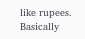like rupees. Basically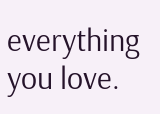everything you love.